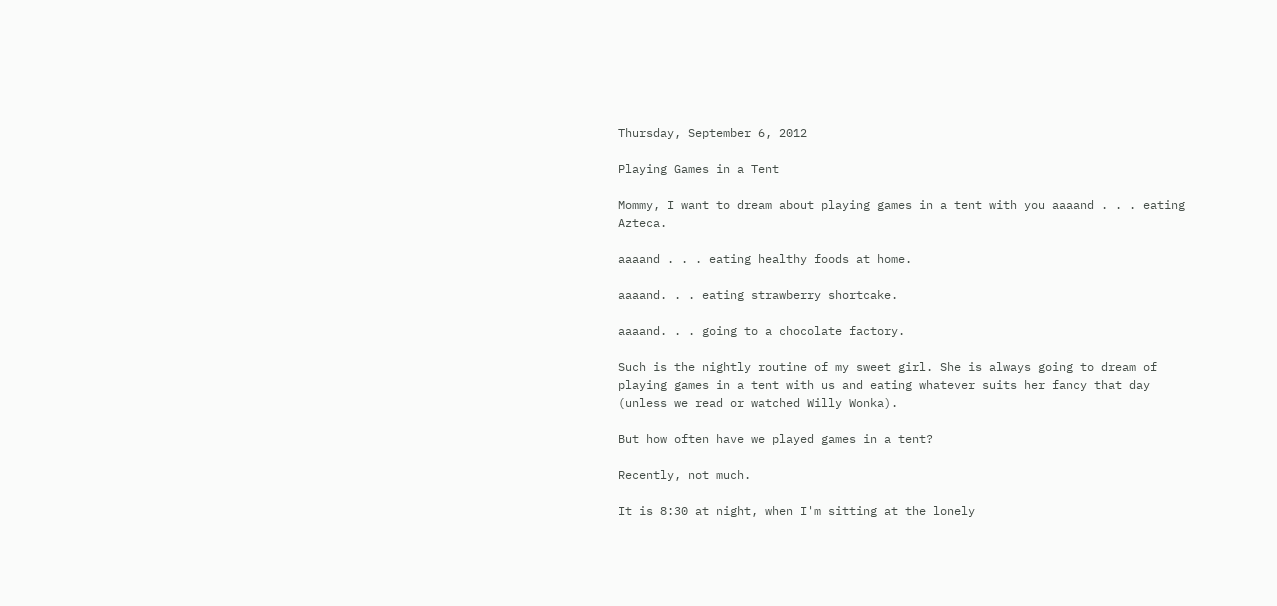Thursday, September 6, 2012

Playing Games in a Tent

Mommy, I want to dream about playing games in a tent with you aaaand . . . eating Azteca.

aaaand . . . eating healthy foods at home.

aaaand. . . eating strawberry shortcake.

aaaand. . . going to a chocolate factory.

Such is the nightly routine of my sweet girl. She is always going to dream of playing games in a tent with us and eating whatever suits her fancy that day (unless we read or watched Willy Wonka).

But how often have we played games in a tent?

Recently, not much.

It is 8:30 at night, when I'm sitting at the lonely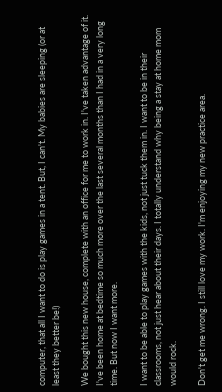computer, that all I want to do is play games in a tent. But, I can't. My babies are sleeping (or at least they better be!)

We bought this new house, complete with an office for me to work in. I've taken advantage of it. I've been home at bedtime so much more over the last several months than I had in a very long time. But now I want more.

I want to be able to play games with the kids, not just tuck them in. I want to be in their classrooms, not just hear about their days. I totally understand why being a stay at home mom would rock.

Don't get me wrong. I still love my work. I'm enjoying my new practice area.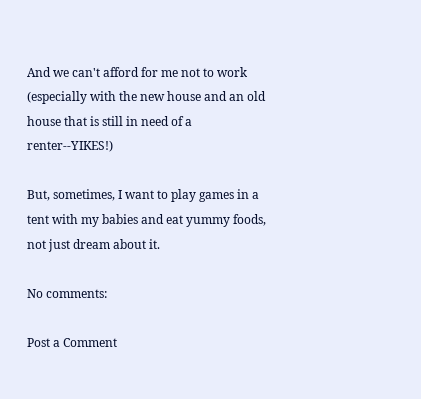And we can't afford for me not to work (especially with the new house and an old house that is still in need of a renter--YIKES!)

But, sometimes, I want to play games in a tent with my babies and eat yummy foods, not just dream about it.

No comments:

Post a Comment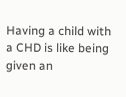Having a child with a CHD is like being given an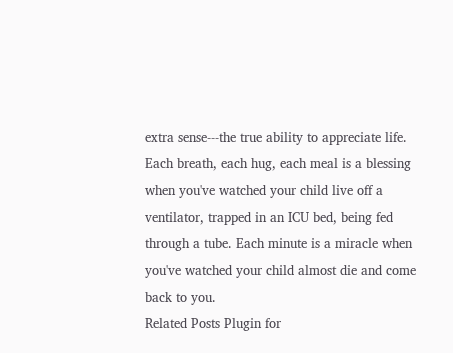extra sense---the true ability to appreciate life. Each breath, each hug, each meal is a blessing when you've watched your child live off a ventilator, trapped in an ICU bed, being fed through a tube. Each minute is a miracle when you've watched your child almost die and come back to you.
Related Posts Plugin for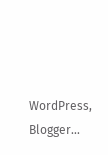WordPress, Blogger...